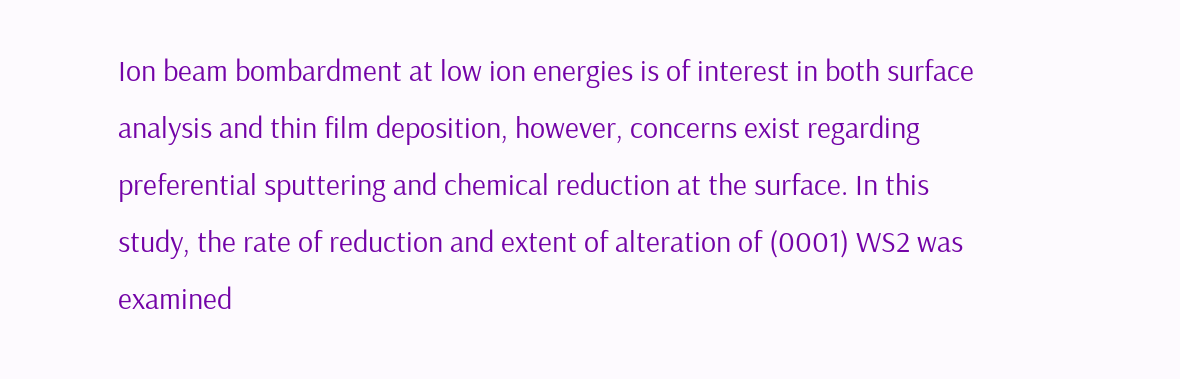Ion beam bombardment at low ion energies is of interest in both surface analysis and thin film deposition, however, concerns exist regarding preferential sputtering and chemical reduction at the surface. In this study, the rate of reduction and extent of alteration of (0001) WS2 was examined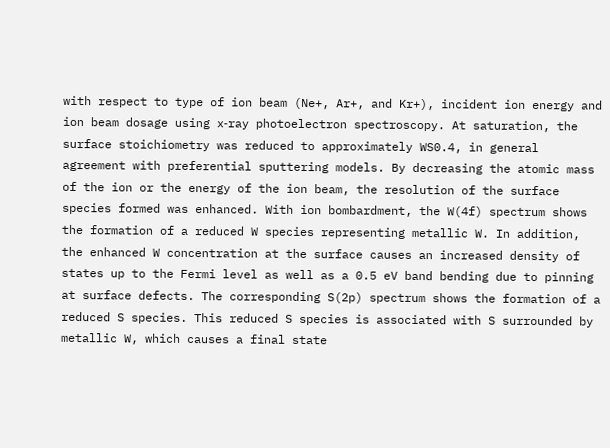with respect to type of ion beam (Ne+, Ar+, and Kr+), incident ion energy and ion beam dosage using x‐ray photoelectron spectroscopy. At saturation, the surface stoichiometry was reduced to approximately WS0.4, in general agreement with preferential sputtering models. By decreasing the atomic mass of the ion or the energy of the ion beam, the resolution of the surface species formed was enhanced. With ion bombardment, the W(4f) spectrum shows the formation of a reduced W species representing metallic W. In addition, the enhanced W concentration at the surface causes an increased density of states up to the Fermi level as well as a 0.5 eV band bending due to pinning at surface defects. The corresponding S(2p) spectrum shows the formation of a reduced S species. This reduced S species is associated with S surrounded by metallic W, which causes a final state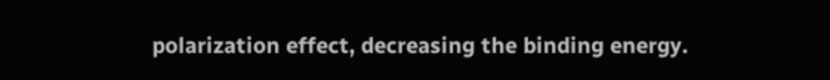polarization effect, decreasing the binding energy.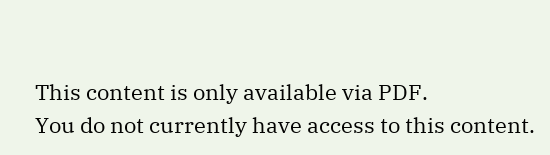This content is only available via PDF.
You do not currently have access to this content.